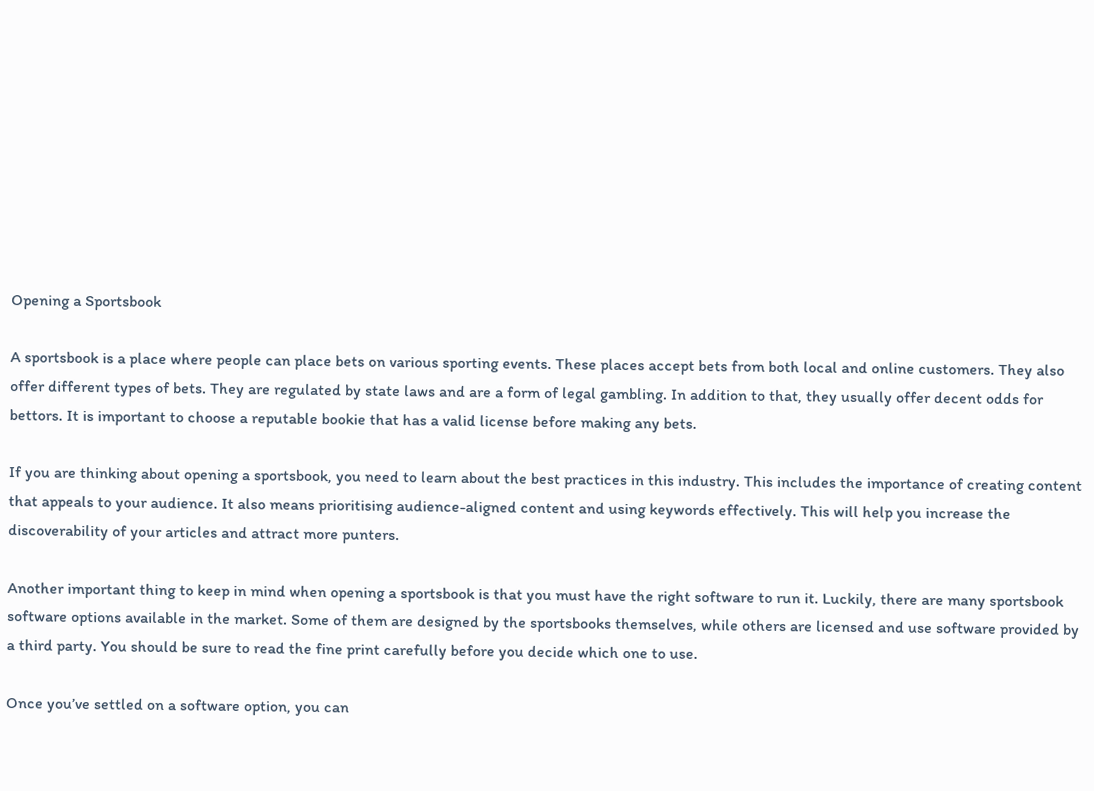Opening a Sportsbook

A sportsbook is a place where people can place bets on various sporting events. These places accept bets from both local and online customers. They also offer different types of bets. They are regulated by state laws and are a form of legal gambling. In addition to that, they usually offer decent odds for bettors. It is important to choose a reputable bookie that has a valid license before making any bets.

If you are thinking about opening a sportsbook, you need to learn about the best practices in this industry. This includes the importance of creating content that appeals to your audience. It also means prioritising audience-aligned content and using keywords effectively. This will help you increase the discoverability of your articles and attract more punters.

Another important thing to keep in mind when opening a sportsbook is that you must have the right software to run it. Luckily, there are many sportsbook software options available in the market. Some of them are designed by the sportsbooks themselves, while others are licensed and use software provided by a third party. You should be sure to read the fine print carefully before you decide which one to use.

Once you’ve settled on a software option, you can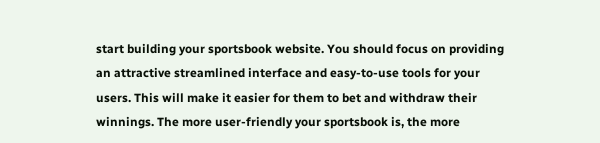start building your sportsbook website. You should focus on providing an attractive streamlined interface and easy-to-use tools for your users. This will make it easier for them to bet and withdraw their winnings. The more user-friendly your sportsbook is, the more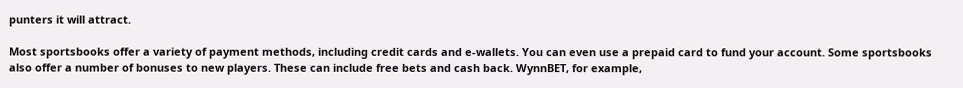punters it will attract.

Most sportsbooks offer a variety of payment methods, including credit cards and e-wallets. You can even use a prepaid card to fund your account. Some sportsbooks also offer a number of bonuses to new players. These can include free bets and cash back. WynnBET, for example,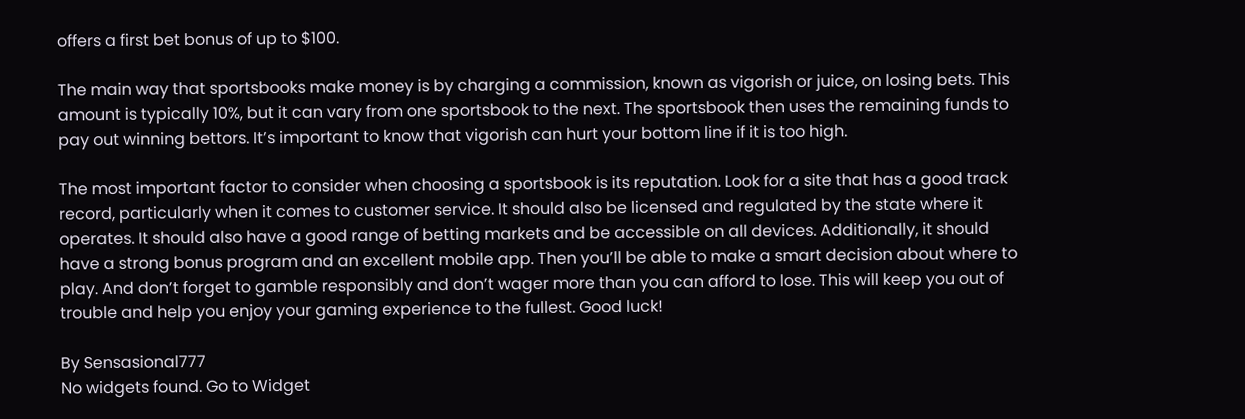offers a first bet bonus of up to $100.

The main way that sportsbooks make money is by charging a commission, known as vigorish or juice, on losing bets. This amount is typically 10%, but it can vary from one sportsbook to the next. The sportsbook then uses the remaining funds to pay out winning bettors. It’s important to know that vigorish can hurt your bottom line if it is too high.

The most important factor to consider when choosing a sportsbook is its reputation. Look for a site that has a good track record, particularly when it comes to customer service. It should also be licensed and regulated by the state where it operates. It should also have a good range of betting markets and be accessible on all devices. Additionally, it should have a strong bonus program and an excellent mobile app. Then you’ll be able to make a smart decision about where to play. And don’t forget to gamble responsibly and don’t wager more than you can afford to lose. This will keep you out of trouble and help you enjoy your gaming experience to the fullest. Good luck!

By Sensasional777
No widgets found. Go to Widget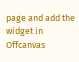page and add the widget in Offcanvas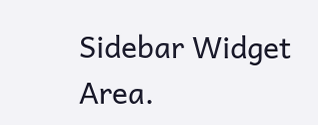Sidebar Widget Area.